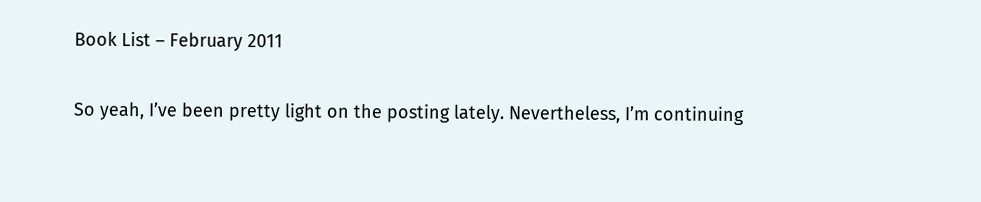Book List – February 2011

So yeah, I’ve been pretty light on the posting lately. Nevertheless, I’m continuing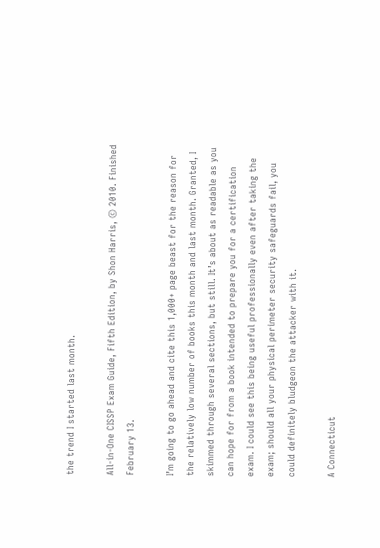the trend I started last month.

All-in-One CISSP Exam Guide, Fifth Edition, by Shon Harris, © 2010. Finished February 13.

I’m going to go ahead and cite this 1,000+ page beast for the reason for the relatively low number of books this month and last month. Granted, I skimmed through several sections, but still. It’s about as readable as you can hope for from a book intended to prepare you for a certification exam. I could see this being useful professionally even after taking the exam; should all your physical perimeter security safeguards fail, you could definitely bludgeon the attacker with it.

A Connecticut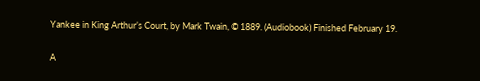Yankee in King Arthur’s Court, by Mark Twain, © 1889. (Audiobook) Finished February 19.

A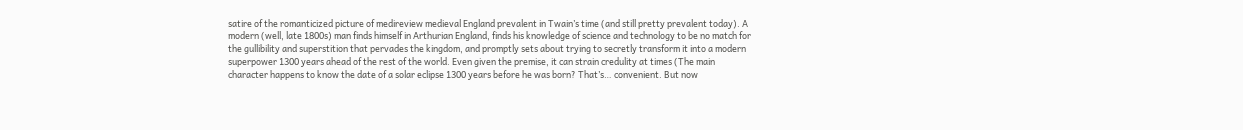satire of the romanticized picture of medireview medieval England prevalent in Twain’s time (and still pretty prevalent today). A modern (well, late 1800s) man finds himself in Arthurian England, finds his knowledge of science and technology to be no match for the gullibility and superstition that pervades the kingdom, and promptly sets about trying to secretly transform it into a modern superpower 1300 years ahead of the rest of the world. Even given the premise, it can strain credulity at times (The main character happens to know the date of a solar eclipse 1300 years before he was born? That’s… convenient. But now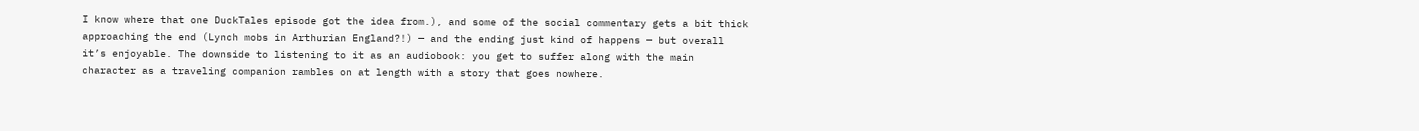I know where that one DuckTales episode got the idea from.), and some of the social commentary gets a bit thick approaching the end (Lynch mobs in Arthurian England?!) — and the ending just kind of happens — but overall it’s enjoyable. The downside to listening to it as an audiobook: you get to suffer along with the main character as a traveling companion rambles on at length with a story that goes nowhere.